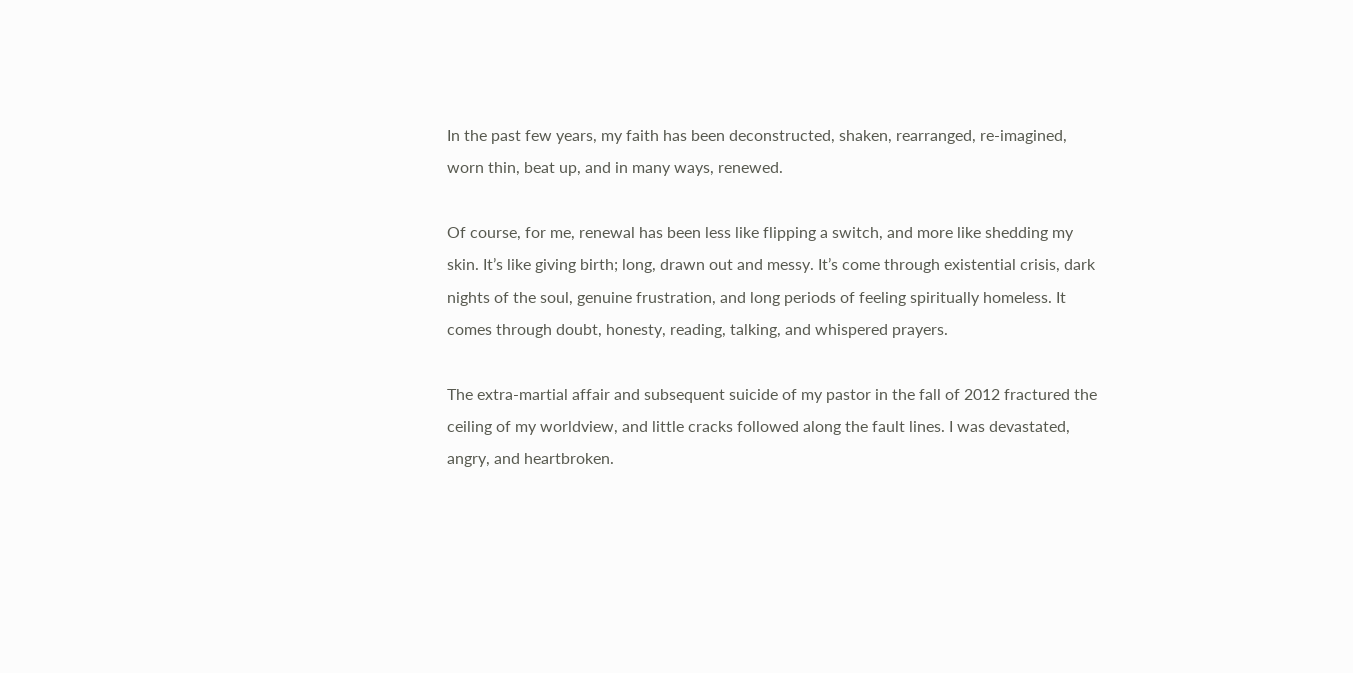In the past few years, my faith has been deconstructed, shaken, rearranged, re-imagined, worn thin, beat up, and in many ways, renewed.

Of course, for me, renewal has been less like flipping a switch, and more like shedding my skin. It’s like giving birth; long, drawn out and messy. It’s come through existential crisis, dark nights of the soul, genuine frustration, and long periods of feeling spiritually homeless. It comes through doubt, honesty, reading, talking, and whispered prayers.

The extra-martial affair and subsequent suicide of my pastor in the fall of 2012 fractured the ceiling of my worldview, and little cracks followed along the fault lines. I was devastated, angry, and heartbroken.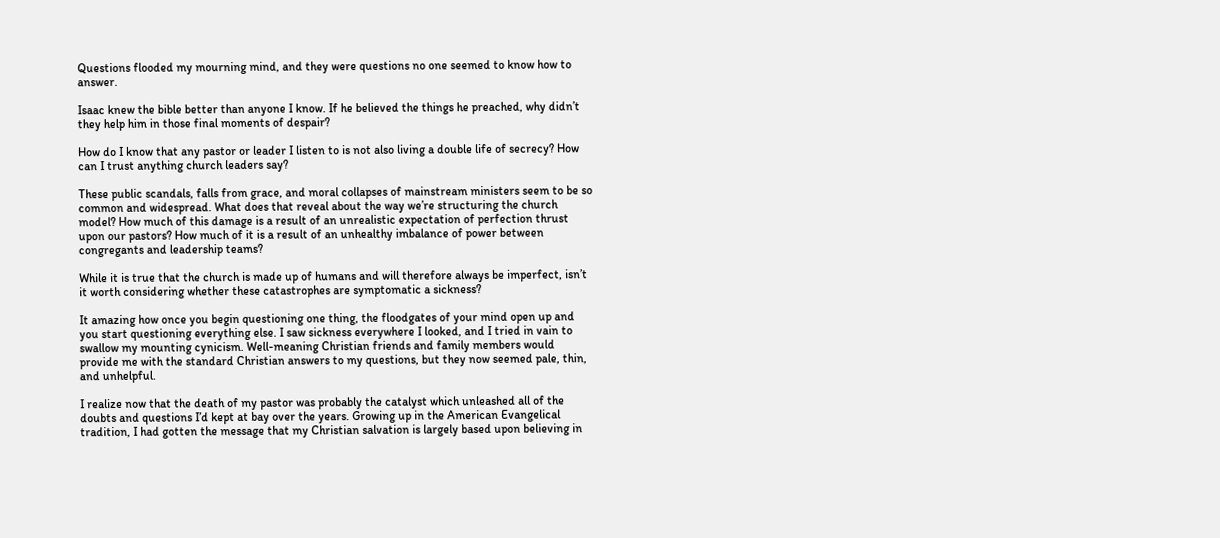Questions flooded my mourning mind, and they were questions no one seemed to know how to answer.

Isaac knew the bible better than anyone I know. If he believed the things he preached, why didn’t they help him in those final moments of despair?

How do I know that any pastor or leader I listen to is not also living a double life of secrecy? How can I trust anything church leaders say?

These public scandals, falls from grace, and moral collapses of mainstream ministers seem to be so common and widespread. What does that reveal about the way we’re structuring the church model? How much of this damage is a result of an unrealistic expectation of perfection thrust upon our pastors? How much of it is a result of an unhealthy imbalance of power between congregants and leadership teams?

While it is true that the church is made up of humans and will therefore always be imperfect, isn’t it worth considering whether these catastrophes are symptomatic a sickness?

It amazing how once you begin questioning one thing, the floodgates of your mind open up and you start questioning everything else. I saw sickness everywhere I looked, and I tried in vain to swallow my mounting cynicism. Well-meaning Christian friends and family members would provide me with the standard Christian answers to my questions, but they now seemed pale, thin, and unhelpful.

I realize now that the death of my pastor was probably the catalyst which unleashed all of the doubts and questions I’d kept at bay over the years. Growing up in the American Evangelical tradition, I had gotten the message that my Christian salvation is largely based upon believing in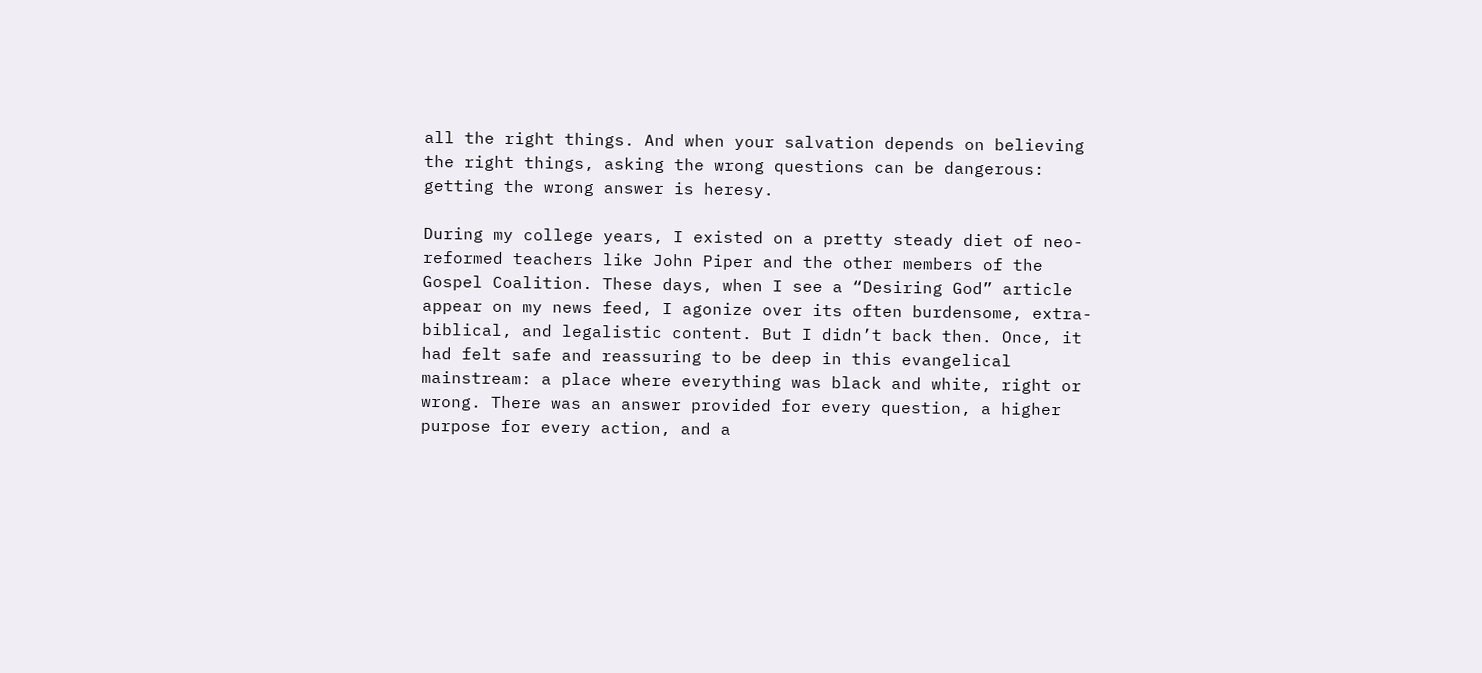all the right things. And when your salvation depends on believing the right things, asking the wrong questions can be dangerous: getting the wrong answer is heresy.

During my college years, I existed on a pretty steady diet of neo-reformed teachers like John Piper and the other members of the Gospel Coalition. These days, when I see a “Desiring God” article appear on my news feed, I agonize over its often burdensome, extra-biblical, and legalistic content. But I didn’t back then. Once, it had felt safe and reassuring to be deep in this evangelical mainstream: a place where everything was black and white, right or wrong. There was an answer provided for every question, a higher purpose for every action, and a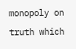monopoly on truth which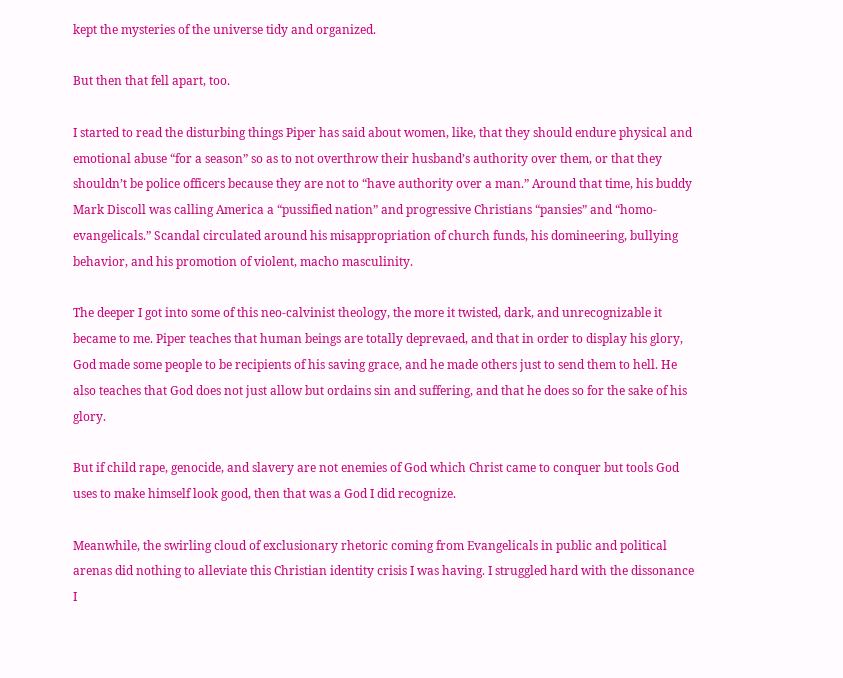kept the mysteries of the universe tidy and organized.

But then that fell apart, too.

I started to read the disturbing things Piper has said about women, like, that they should endure physical and emotional abuse “for a season” so as to not overthrow their husband’s authority over them, or that they shouldn’t be police officers because they are not to “have authority over a man.” Around that time, his buddy Mark Discoll was calling America a “pussified nation” and progressive Christians “pansies” and “homo-evangelicals.” Scandal circulated around his misappropriation of church funds, his domineering, bullying behavior, and his promotion of violent, macho masculinity.

The deeper I got into some of this neo-calvinist theology, the more it twisted, dark, and unrecognizable it became to me. Piper teaches that human beings are totally deprevaed, and that in order to display his glory, God made some people to be recipients of his saving grace, and he made others just to send them to hell. He also teaches that God does not just allow but ordains sin and suffering, and that he does so for the sake of his glory.

But if child rape, genocide, and slavery are not enemies of God which Christ came to conquer but tools God uses to make himself look good, then that was a God I did recognize.

Meanwhile, the swirling cloud of exclusionary rhetoric coming from Evangelicals in public and political arenas did nothing to alleviate this Christian identity crisis I was having. I struggled hard with the dissonance I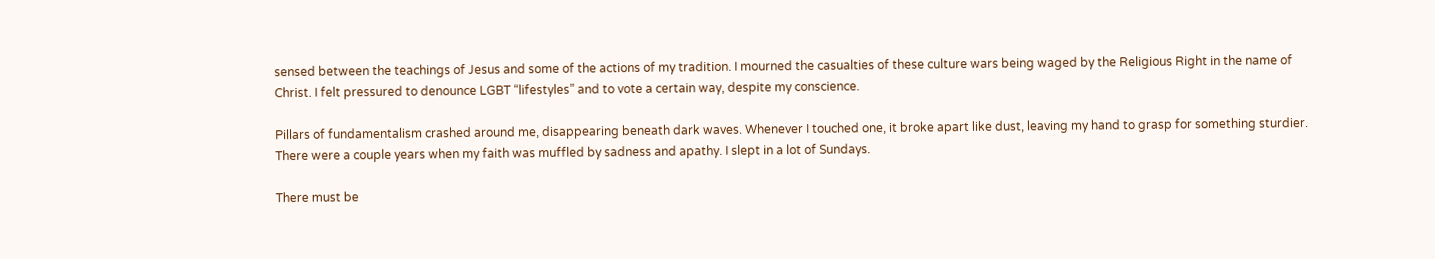sensed between the teachings of Jesus and some of the actions of my tradition. I mourned the casualties of these culture wars being waged by the Religious Right in the name of Christ. I felt pressured to denounce LGBT “lifestyles” and to vote a certain way, despite my conscience.

Pillars of fundamentalism crashed around me, disappearing beneath dark waves. Whenever I touched one, it broke apart like dust, leaving my hand to grasp for something sturdier. There were a couple years when my faith was muffled by sadness and apathy. I slept in a lot of Sundays.

There must be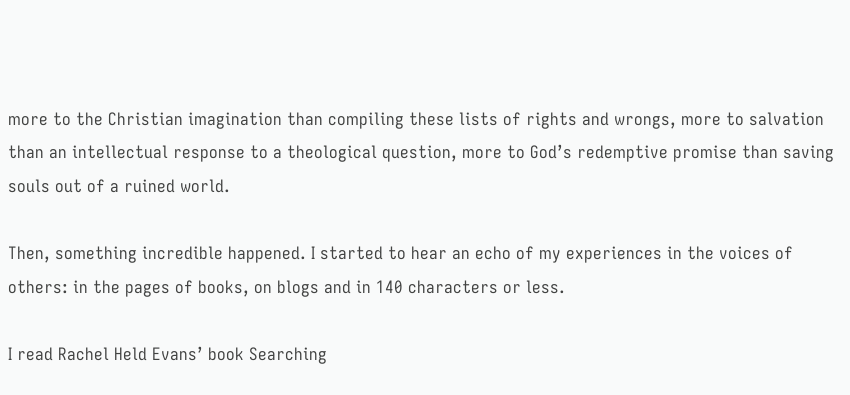more to the Christian imagination than compiling these lists of rights and wrongs, more to salvation than an intellectual response to a theological question, more to God’s redemptive promise than saving souls out of a ruined world.

Then, something incredible happened. I started to hear an echo of my experiences in the voices of others: in the pages of books, on blogs and in 140 characters or less.

I read Rachel Held Evans’ book Searching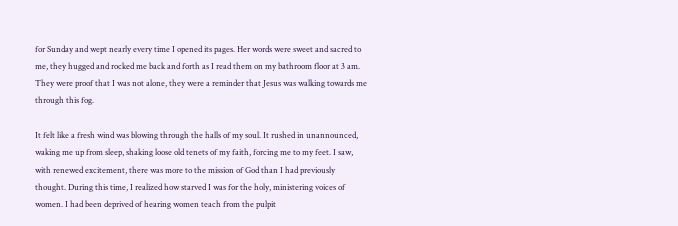for Sunday and wept nearly every time I opened its pages. Her words were sweet and sacred to me, they hugged and rocked me back and forth as I read them on my bathroom floor at 3 am. They were proof that I was not alone, they were a reminder that Jesus was walking towards me through this fog.

It felt like a fresh wind was blowing through the halls of my soul. It rushed in unannounced, waking me up from sleep, shaking loose old tenets of my faith, forcing me to my feet. I saw, with renewed excitement, there was more to the mission of God than I had previously thought. During this time, I realized how starved I was for the holy, ministering voices of women. I had been deprived of hearing women teach from the pulpit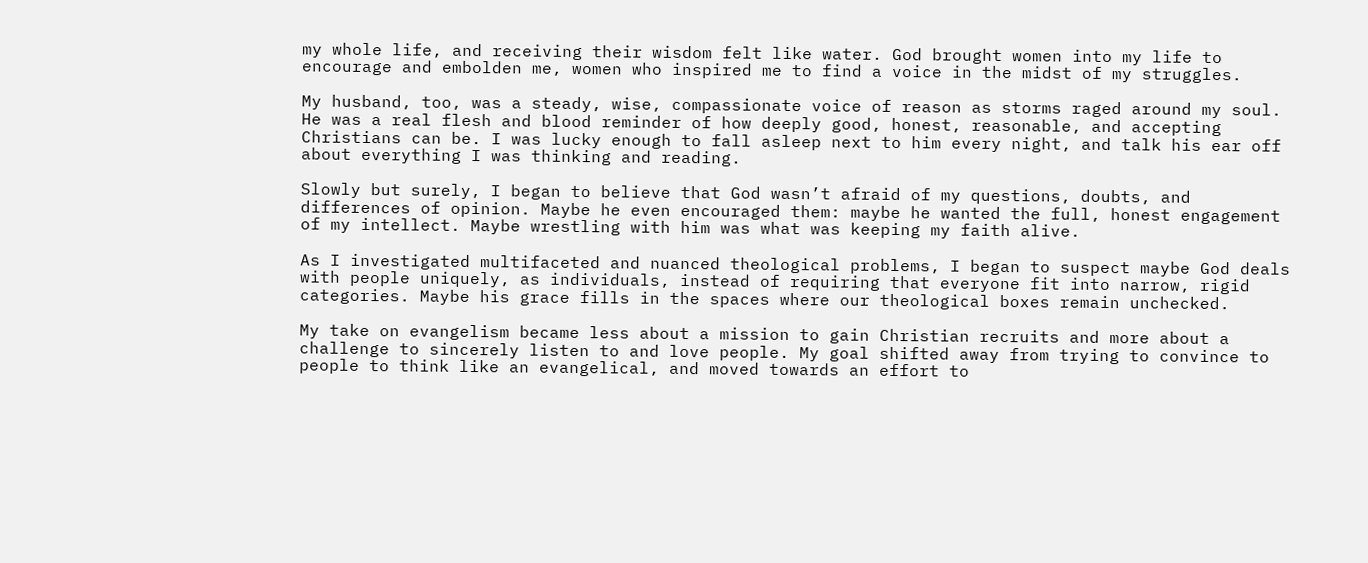my whole life, and receiving their wisdom felt like water. God brought women into my life to encourage and embolden me, women who inspired me to find a voice in the midst of my struggles.

My husband, too, was a steady, wise, compassionate voice of reason as storms raged around my soul. He was a real flesh and blood reminder of how deeply good, honest, reasonable, and accepting Christians can be. I was lucky enough to fall asleep next to him every night, and talk his ear off about everything I was thinking and reading.

Slowly but surely, I began to believe that God wasn’t afraid of my questions, doubts, and differences of opinion. Maybe he even encouraged them: maybe he wanted the full, honest engagement of my intellect. Maybe wrestling with him was what was keeping my faith alive.

As I investigated multifaceted and nuanced theological problems, I began to suspect maybe God deals with people uniquely, as individuals, instead of requiring that everyone fit into narrow, rigid categories. Maybe his grace fills in the spaces where our theological boxes remain unchecked.

My take on evangelism became less about a mission to gain Christian recruits and more about a challenge to sincerely listen to and love people. My goal shifted away from trying to convince to people to think like an evangelical, and moved towards an effort to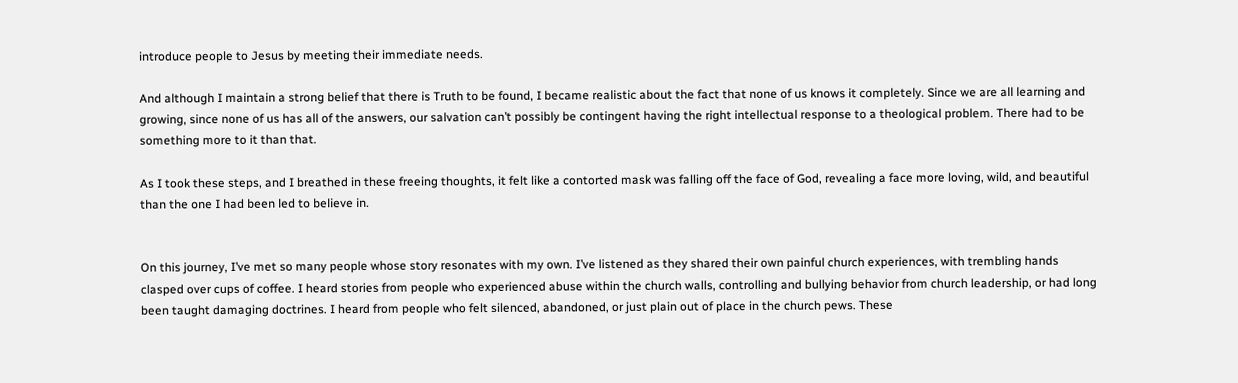introduce people to Jesus by meeting their immediate needs.

And although I maintain a strong belief that there is Truth to be found, I became realistic about the fact that none of us knows it completely. Since we are all learning and growing, since none of us has all of the answers, our salvation can’t possibly be contingent having the right intellectual response to a theological problem. There had to be something more to it than that.

As I took these steps, and I breathed in these freeing thoughts, it felt like a contorted mask was falling off the face of God, revealing a face more loving, wild, and beautiful than the one I had been led to believe in.


On this journey, I’ve met so many people whose story resonates with my own. I’ve listened as they shared their own painful church experiences, with trembling hands clasped over cups of coffee. I heard stories from people who experienced abuse within the church walls, controlling and bullying behavior from church leadership, or had long been taught damaging doctrines. I heard from people who felt silenced, abandoned, or just plain out of place in the church pews. These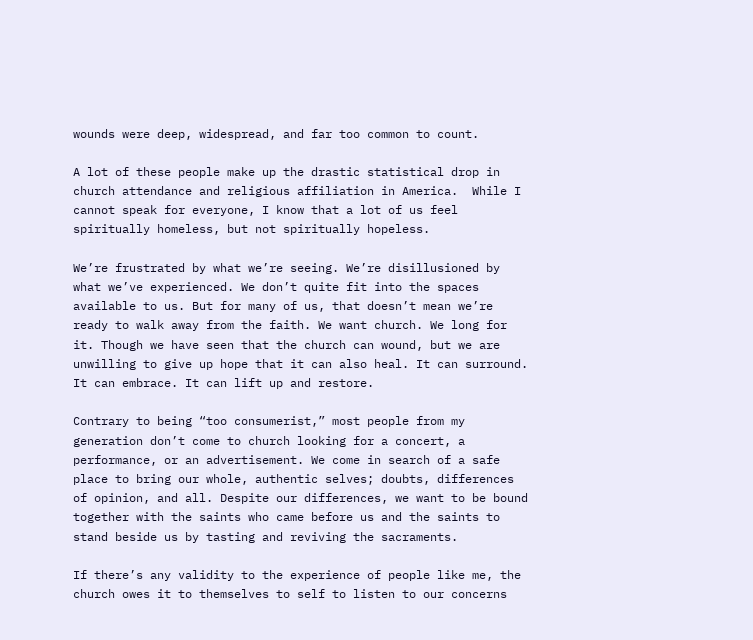wounds were deep, widespread, and far too common to count.

A lot of these people make up the drastic statistical drop in church attendance and religious affiliation in America.  While I cannot speak for everyone, I know that a lot of us feel spiritually homeless, but not spiritually hopeless.

We’re frustrated by what we’re seeing. We’re disillusioned by what we’ve experienced. We don’t quite fit into the spaces available to us. But for many of us, that doesn’t mean we’re ready to walk away from the faith. We want church. We long for it. Though we have seen that the church can wound, but we are unwilling to give up hope that it can also heal. It can surround. It can embrace. It can lift up and restore.

Contrary to being “too consumerist,” most people from my generation don’t come to church looking for a concert, a performance, or an advertisement. We come in search of a safe place to bring our whole, authentic selves; doubts, differences of opinion, and all. Despite our differences, we want to be bound together with the saints who came before us and the saints to stand beside us by tasting and reviving the sacraments.

If there’s any validity to the experience of people like me, the church owes it to themselves to self to listen to our concerns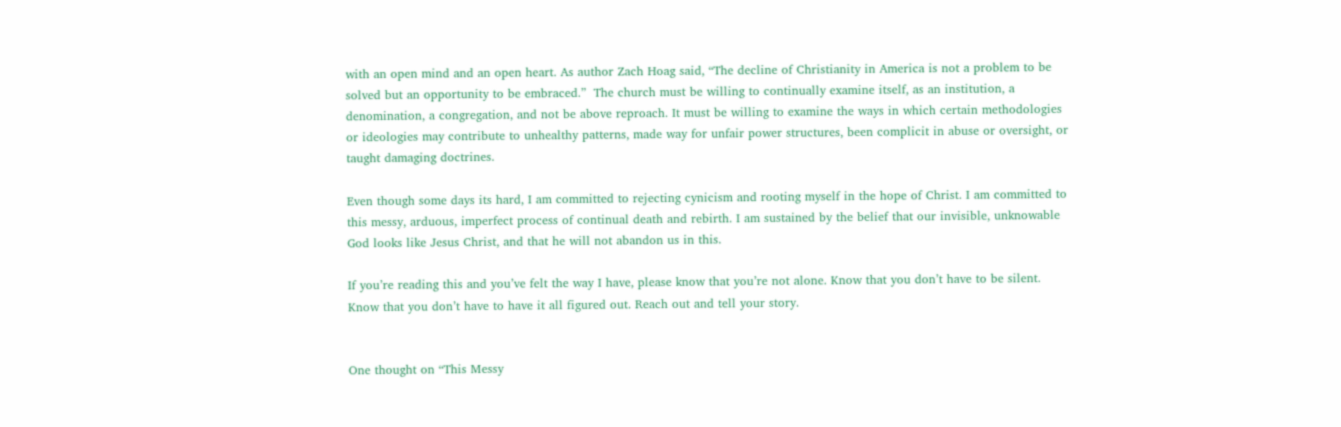with an open mind and an open heart. As author Zach Hoag said, “The decline of Christianity in America is not a problem to be solved but an opportunity to be embraced.”  The church must be willing to continually examine itself, as an institution, a denomination, a congregation, and not be above reproach. It must be willing to examine the ways in which certain methodologies or ideologies may contribute to unhealthy patterns, made way for unfair power structures, been complicit in abuse or oversight, or taught damaging doctrines.

Even though some days its hard, I am committed to rejecting cynicism and rooting myself in the hope of Christ. I am committed to this messy, arduous, imperfect process of continual death and rebirth. I am sustained by the belief that our invisible, unknowable God looks like Jesus Christ, and that he will not abandon us in this.

If you’re reading this and you’ve felt the way I have, please know that you’re not alone. Know that you don’t have to be silent. Know that you don’t have to have it all figured out. Reach out and tell your story.


One thought on “This Messy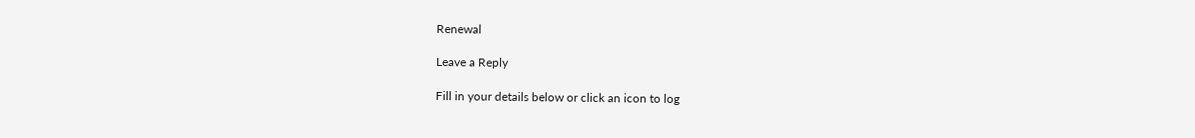Renewal

Leave a Reply

Fill in your details below or click an icon to log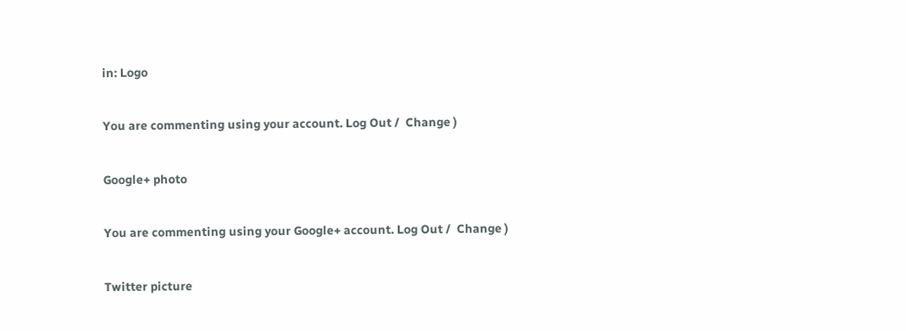in: Logo

You are commenting using your account. Log Out /  Change )

Google+ photo

You are commenting using your Google+ account. Log Out /  Change )

Twitter picture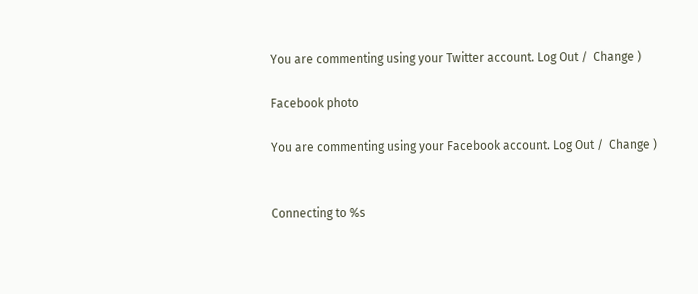You are commenting using your Twitter account. Log Out /  Change )

Facebook photo

You are commenting using your Facebook account. Log Out /  Change )


Connecting to %s